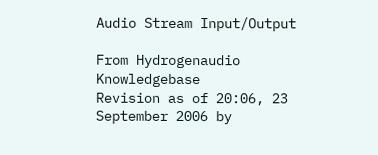Audio Stream Input/Output

From Hydrogenaudio Knowledgebase
Revision as of 20:06, 23 September 2006 by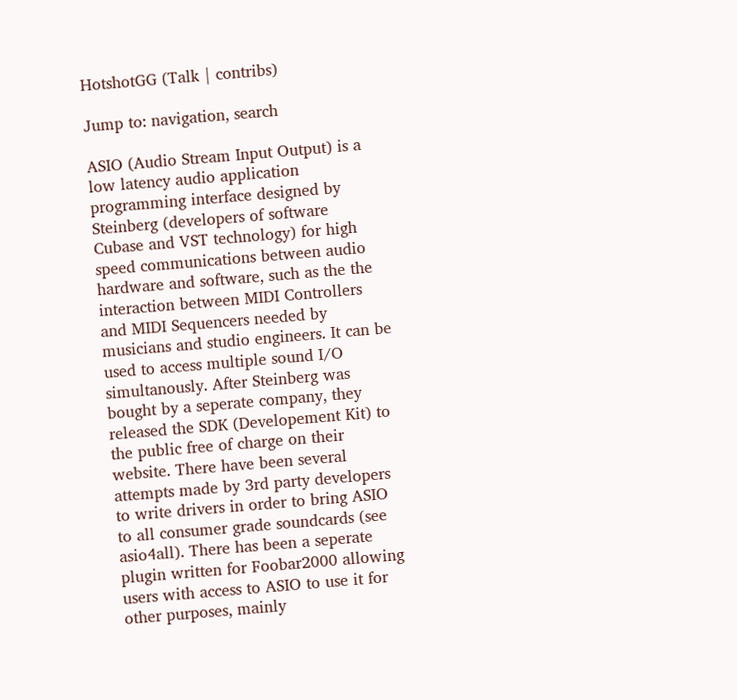HotshotGG (Talk | contribs)

Jump to: navigation, search

ASIO (Audio Stream Input Output) is a low latency audio application programming interface designed by Steinberg (developers of software Cubase and VST technology) for high speed communications between audio hardware and software, such as the the interaction between MIDI Controllers and MIDI Sequencers needed by musicians and studio engineers. It can be used to access multiple sound I/O simultanously. After Steinberg was bought by a seperate company, they released the SDK (Developement Kit) to the public free of charge on their website. There have been several attempts made by 3rd party developers to write drivers in order to bring ASIO to all consumer grade soundcards (see asio4all). There has been a seperate plugin written for Foobar2000 allowing users with access to ASIO to use it for other purposes, mainly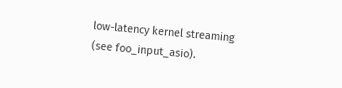low-latency kernel streaming (see foo_input_asio).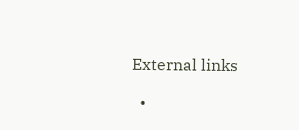External links

  •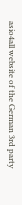asio4all website of the German 3rd party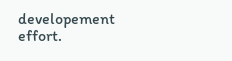developement effort.